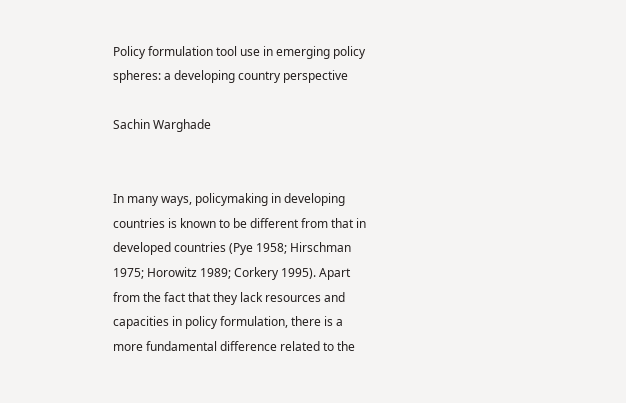Policy formulation tool use in emerging policy spheres: a developing country perspective

Sachin Warghade


In many ways, policymaking in developing countries is known to be different from that in developed countries (Pye 1958; Hirschman 1975; Horowitz 1989; Corkery 1995). Apart from the fact that they lack resources and capacities in policy formulation, there is a more fundamental difference related to the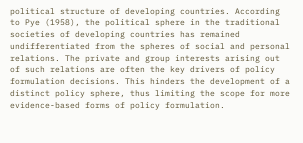political structure of developing countries. According to Pye (1958), the political sphere in the traditional societies of developing countries has remained undifferentiated from the spheres of social and personal relations. The private and group interests arising out of such relations are often the key drivers of policy formulation decisions. This hinders the development of a distinct policy sphere, thus limiting the scope for more evidence-based forms of policy formulation.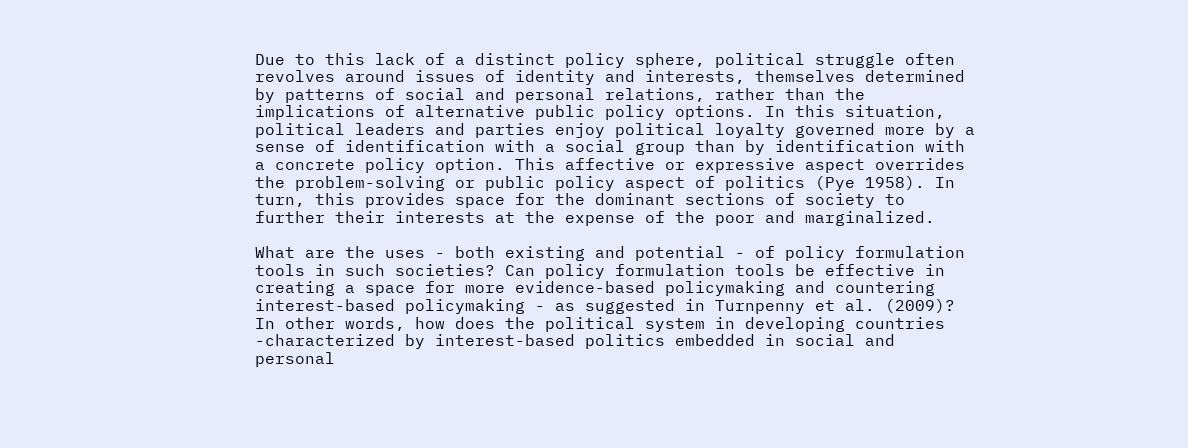Due to this lack of a distinct policy sphere, political struggle often revolves around issues of identity and interests, themselves determined by patterns of social and personal relations, rather than the implications of alternative public policy options. In this situation, political leaders and parties enjoy political loyalty governed more by a sense of identification with a social group than by identification with a concrete policy option. This affective or expressive aspect overrides the problem-solving or public policy aspect of politics (Pye 1958). In turn, this provides space for the dominant sections of society to further their interests at the expense of the poor and marginalized.

What are the uses - both existing and potential - of policy formulation tools in such societies? Can policy formulation tools be effective in creating a space for more evidence-based policymaking and countering interest-based policymaking - as suggested in Turnpenny et al. (2009)? In other words, how does the political system in developing countries -characterized by interest-based politics embedded in social and personal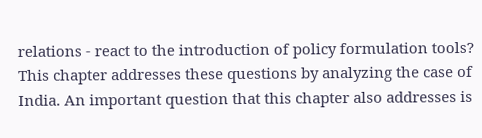relations - react to the introduction of policy formulation tools? This chapter addresses these questions by analyzing the case of India. An important question that this chapter also addresses is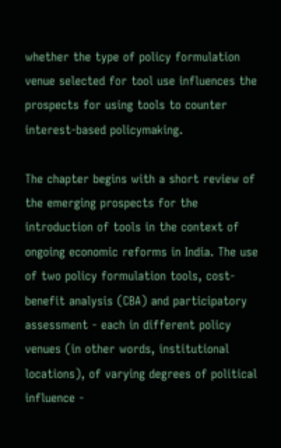whether the type of policy formulation venue selected for tool use influences the prospects for using tools to counter interest-based policymaking.

The chapter begins with a short review of the emerging prospects for the introduction of tools in the context of ongoing economic reforms in India. The use of two policy formulation tools, cost-benefit analysis (CBA) and participatory assessment - each in different policy venues (in other words, institutional locations), of varying degrees of political influence -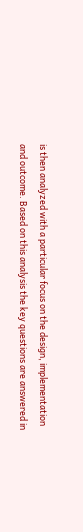is then analyzed with a particular focus on the design, implementation and outcome. Based on this analysis the key questions are answered in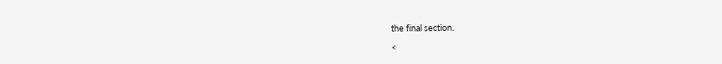the final section.

<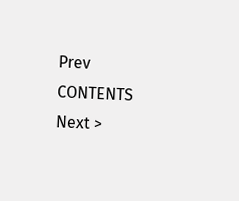Prev   CONTENTS   Next >